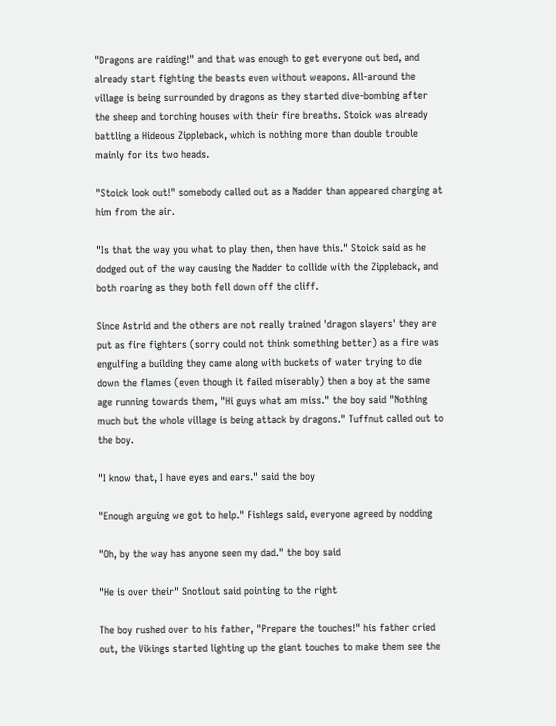"Dragons are raiding!" and that was enough to get everyone out bed, and already start fighting the beasts even without weapons. All-around the village is being surrounded by dragons as they started dive-bombing after the sheep and torching houses with their fire breaths. Stoick was already battling a Hideous Zippleback, which is nothing more than double trouble mainly for its two heads.

"Stoick look out!" somebody called out as a Nadder than appeared charging at him from the air.

"Is that the way you what to play then, then have this." Stoick said as he dodged out of the way causing the Nadder to collide with the Zippleback, and both roaring as they both fell down off the cliff.

Since Astrid and the others are not really trained 'dragon slayers' they are put as fire fighters (sorry could not think something better) as a fire was engulfing a building they came along with buckets of water trying to die down the flames (even though it failed miserably) then a boy at the same age running towards them, "Hi guys what am miss." the boy said "Nothing much but the whole village is being attack by dragons." Tuffnut called out to the boy.

"I know that, I have eyes and ears." said the boy

"Enough arguing we got to help." Fishlegs said, everyone agreed by nodding

"Oh, by the way has anyone seen my dad." the boy said

"He is over their" Snotlout said pointing to the right

The boy rushed over to his father, "Prepare the touches!" his father cried out, the Vikings started lighting up the giant touches to make them see the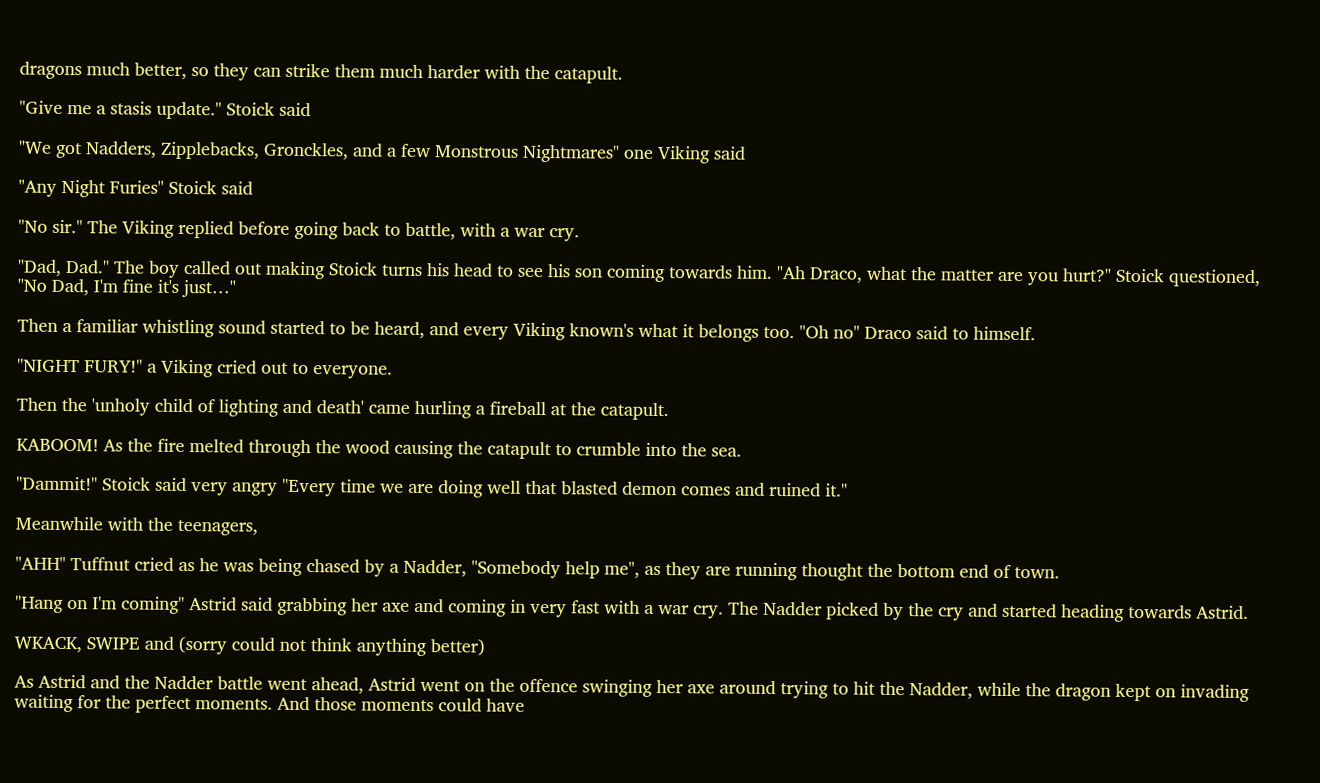dragons much better, so they can strike them much harder with the catapult.

"Give me a stasis update." Stoick said

"We got Nadders, Zipplebacks, Gronckles, and a few Monstrous Nightmares" one Viking said

"Any Night Furies" Stoick said

"No sir." The Viking replied before going back to battle, with a war cry.

"Dad, Dad." The boy called out making Stoick turns his head to see his son coming towards him. "Ah Draco, what the matter are you hurt?" Stoick questioned, "No Dad, I'm fine it's just…"

Then a familiar whistling sound started to be heard, and every Viking known's what it belongs too. "Oh no" Draco said to himself.

"NIGHT FURY!" a Viking cried out to everyone.

Then the 'unholy child of lighting and death' came hurling a fireball at the catapult.

KABOOM! As the fire melted through the wood causing the catapult to crumble into the sea.

"Dammit!" Stoick said very angry "Every time we are doing well that blasted demon comes and ruined it."

Meanwhile with the teenagers,

"AHH" Tuffnut cried as he was being chased by a Nadder, "Somebody help me", as they are running thought the bottom end of town.

"Hang on I'm coming" Astrid said grabbing her axe and coming in very fast with a war cry. The Nadder picked by the cry and started heading towards Astrid.

WKACK, SWIPE and (sorry could not think anything better)

As Astrid and the Nadder battle went ahead, Astrid went on the offence swinging her axe around trying to hit the Nadder, while the dragon kept on invading waiting for the perfect moments. And those moments could have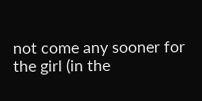not come any sooner for the girl (in the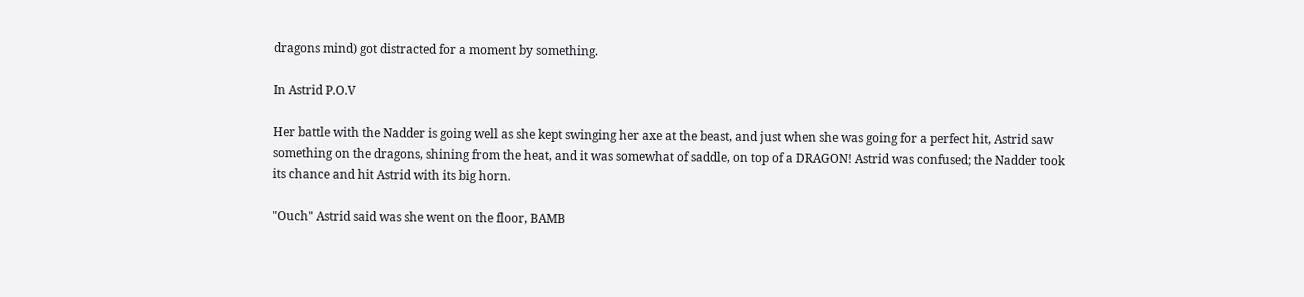dragons mind) got distracted for a moment by something.

In Astrid P.O.V

Her battle with the Nadder is going well as she kept swinging her axe at the beast, and just when she was going for a perfect hit, Astrid saw something on the dragons, shining from the heat, and it was somewhat of saddle, on top of a DRAGON! Astrid was confused; the Nadder took its chance and hit Astrid with its big horn.

"Ouch" Astrid said was she went on the floor, BAMB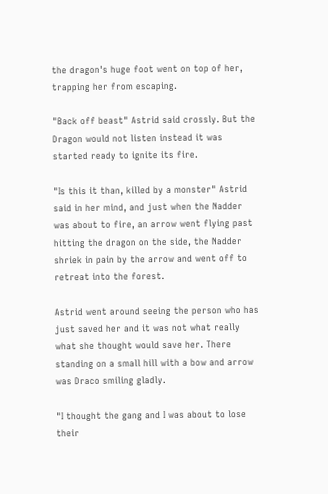the dragon's huge foot went on top of her, trapping her from escaping.

"Back off beast" Astrid said crossly. But the Dragon would not listen instead it was started ready to ignite its fire.

"Is this it than, killed by a monster" Astrid said in her mind, and just when the Nadder was about to fire, an arrow went flying past hitting the dragon on the side, the Nadder shriek in pain by the arrow and went off to retreat into the forest.

Astrid went around seeing the person who has just saved her and it was not what really what she thought would save her. There standing on a small hill with a bow and arrow was Draco smiling gladly.

"I thought the gang and I was about to lose their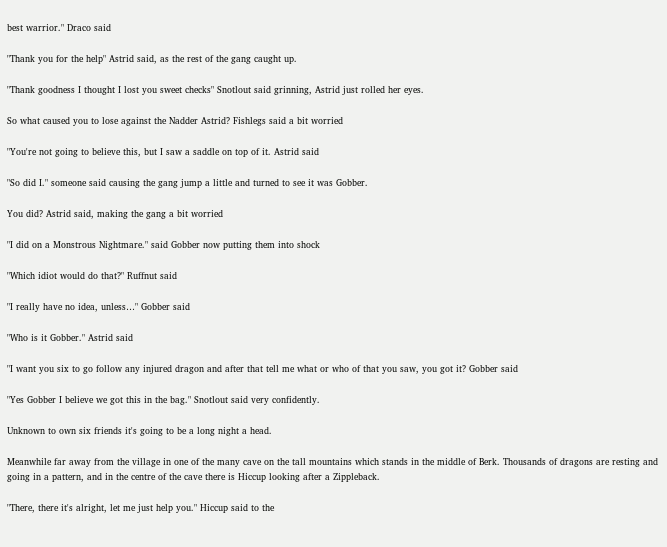best warrior." Draco said

"Thank you for the help" Astrid said, as the rest of the gang caught up.

"Thank goodness I thought I lost you sweet checks" Snotlout said grinning, Astrid just rolled her eyes.

So what caused you to lose against the Nadder Astrid? Fishlegs said a bit worried

"You're not going to believe this, but I saw a saddle on top of it. Astrid said

"So did I." someone said causing the gang jump a little and turned to see it was Gobber.

You did? Astrid said, making the gang a bit worried

"I did on a Monstrous Nightmare." said Gobber now putting them into shock

"Which idiot would do that?" Ruffnut said

"I really have no idea, unless…" Gobber said

"Who is it Gobber." Astrid said

"I want you six to go follow any injured dragon and after that tell me what or who of that you saw, you got it? Gobber said

"Yes Gobber I believe we got this in the bag." Snotlout said very confidently.

Unknown to own six friends it's going to be a long night a head.

Meanwhile far away from the village in one of the many cave on the tall mountains which stands in the middle of Berk. Thousands of dragons are resting and going in a pattern, and in the centre of the cave there is Hiccup looking after a Zippleback.

"There, there it's alright, let me just help you." Hiccup said to the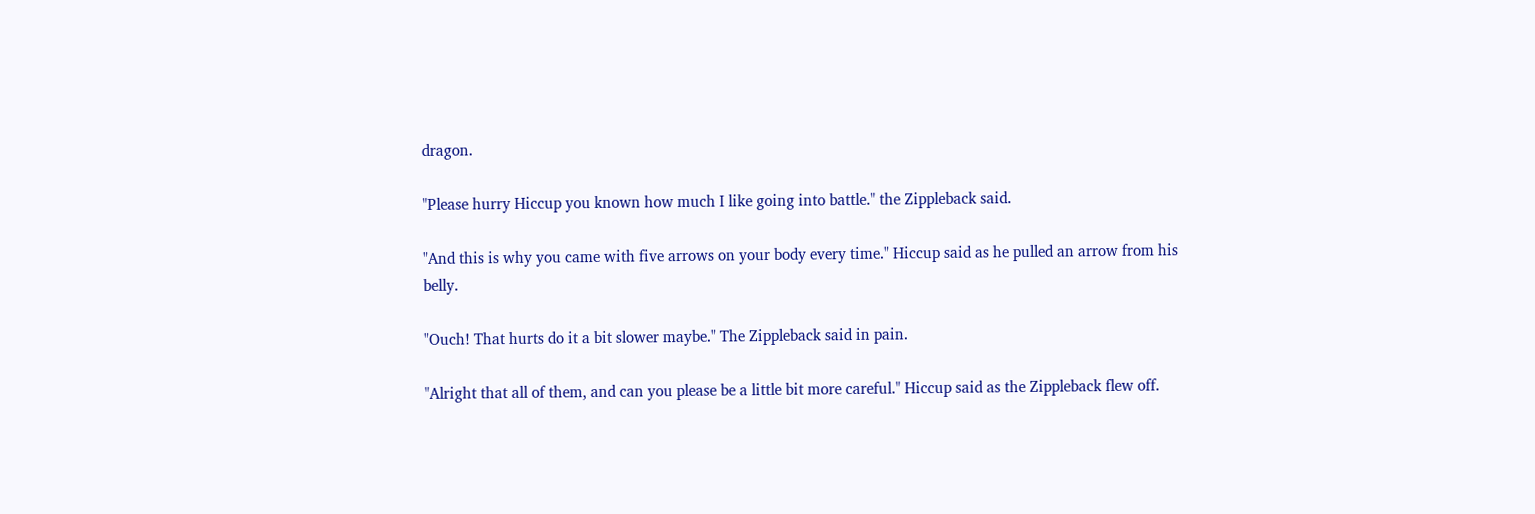dragon.

"Please hurry Hiccup you known how much I like going into battle." the Zippleback said.

"And this is why you came with five arrows on your body every time." Hiccup said as he pulled an arrow from his belly.

"Ouch! That hurts do it a bit slower maybe." The Zippleback said in pain.

"Alright that all of them, and can you please be a little bit more careful." Hiccup said as the Zippleback flew off.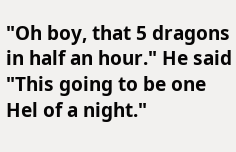"Oh boy, that 5 dragons in half an hour." He said "This going to be one Hel of a night."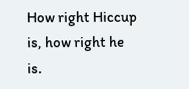How right Hiccup is, how right he is.